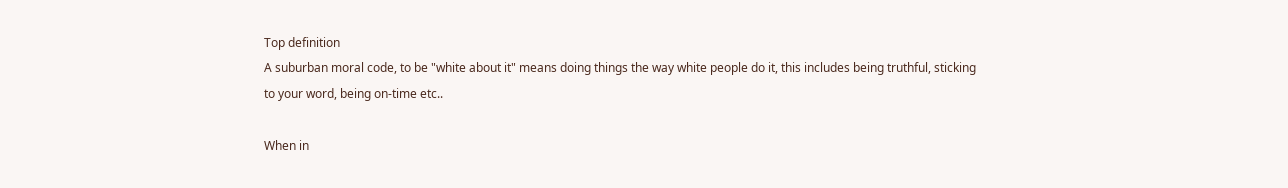Top definition
A suburban moral code, to be "white about it" means doing things the way white people do it, this includes being truthful, sticking to your word, being on-time etc..

When in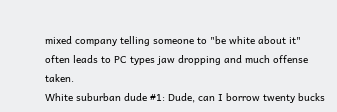mixed company telling someone to "be white about it" often leads to PC types jaw dropping and much offense taken.
White suburban dude #1: Dude, can I borrow twenty bucks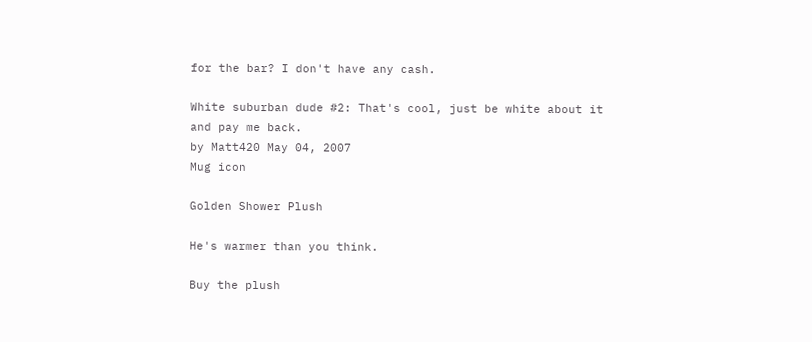for the bar? I don't have any cash.

White suburban dude #2: That's cool, just be white about it and pay me back.
by Matt420 May 04, 2007
Mug icon

Golden Shower Plush

He's warmer than you think.

Buy the plush